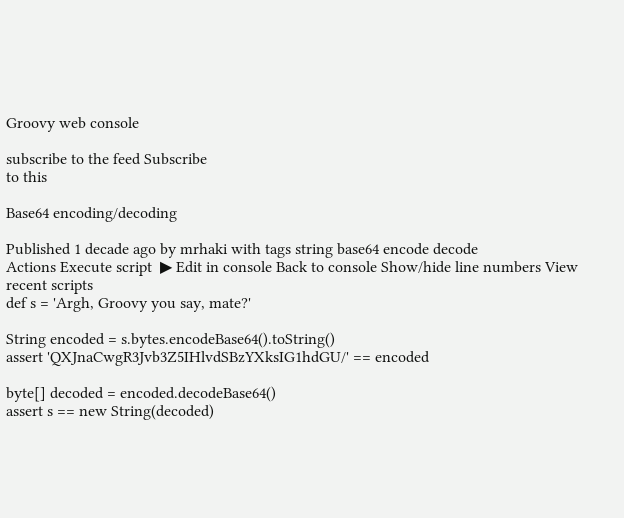Groovy web console

subscribe to the feed Subscribe
to this

Base64 encoding/decoding

Published 1 decade ago by mrhaki with tags string base64 encode decode
Actions Execute script  ▶ Edit in console Back to console Show/hide line numbers View recent scripts
def s = 'Argh, Groovy you say, mate?'

String encoded = s.bytes.encodeBase64().toString()
assert 'QXJnaCwgR3Jvb3Z5IHlvdSBzYXksIG1hdGU/' == encoded

byte[] decoded = encoded.decodeBase64()
assert s == new String(decoded)